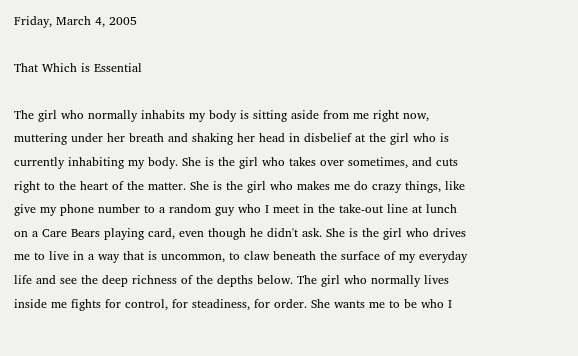Friday, March 4, 2005

That Which is Essential

The girl who normally inhabits my body is sitting aside from me right now, muttering under her breath and shaking her head in disbelief at the girl who is currently inhabiting my body. She is the girl who takes over sometimes, and cuts right to the heart of the matter. She is the girl who makes me do crazy things, like give my phone number to a random guy who I meet in the take-out line at lunch on a Care Bears playing card, even though he didn't ask. She is the girl who drives me to live in a way that is uncommon, to claw beneath the surface of my everyday life and see the deep richness of the depths below. The girl who normally lives inside me fights for control, for steadiness, for order. She wants me to be who I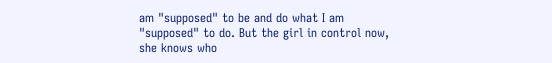am "supposed" to be and do what I am "supposed" to do. But the girl in control now, she knows who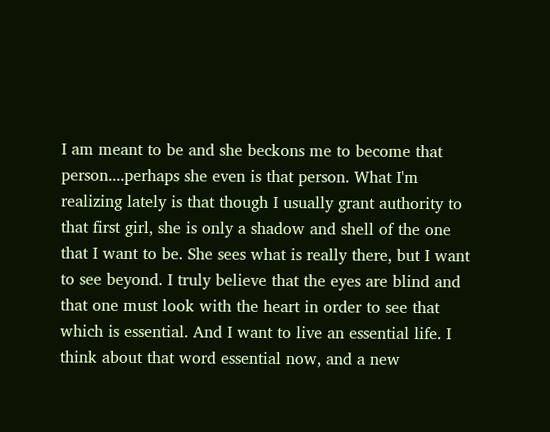I am meant to be and she beckons me to become that person....perhaps she even is that person. What I'm realizing lately is that though I usually grant authority to that first girl, she is only a shadow and shell of the one that I want to be. She sees what is really there, but I want to see beyond. I truly believe that the eyes are blind and that one must look with the heart in order to see that which is essential. And I want to live an essential life. I think about that word essential now, and a new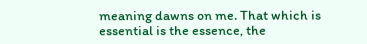meaning dawns on me. That which is essential is the essence, the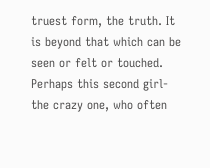truest form, the truth. It is beyond that which can be seen or felt or touched. Perhaps this second girl- the crazy one, who often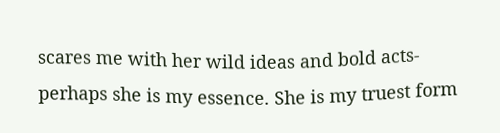scares me with her wild ideas and bold acts- perhaps she is my essence. She is my truest form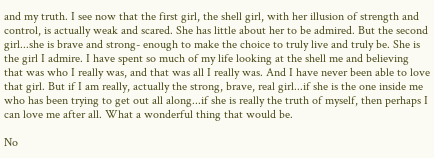and my truth. I see now that the first girl, the shell girl, with her illusion of strength and control, is actually weak and scared. She has little about her to be admired. But the second girl...she is brave and strong- enough to make the choice to truly live and truly be. She is the girl I admire. I have spent so much of my life looking at the shell me and believing that was who I really was, and that was all I really was. And I have never been able to love that girl. But if I am really, actually the strong, brave, real girl...if she is the one inside me who has been trying to get out all along...if she is really the truth of myself, then perhaps I can love me after all. What a wonderful thing that would be.

No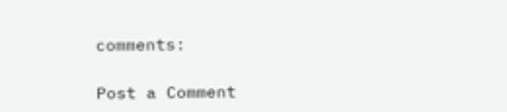comments:

Post a Comment